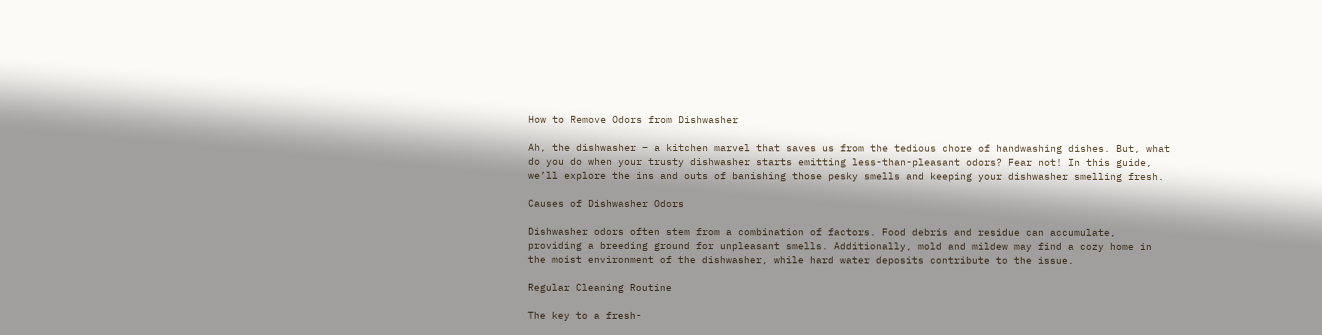How to Remove Odors from Dishwasher

Ah, the dishwasher – a kitchen marvel that saves us from the tedious chore of handwashing dishes. But, what do you do when your trusty dishwasher starts emitting less-than-pleasant odors? Fear not! In this guide, we’ll explore the ins and outs of banishing those pesky smells and keeping your dishwasher smelling fresh.

Causes of Dishwasher Odors

Dishwasher odors often stem from a combination of factors. Food debris and residue can accumulate, providing a breeding ground for unpleasant smells. Additionally, mold and mildew may find a cozy home in the moist environment of the dishwasher, while hard water deposits contribute to the issue.

Regular Cleaning Routine

The key to a fresh-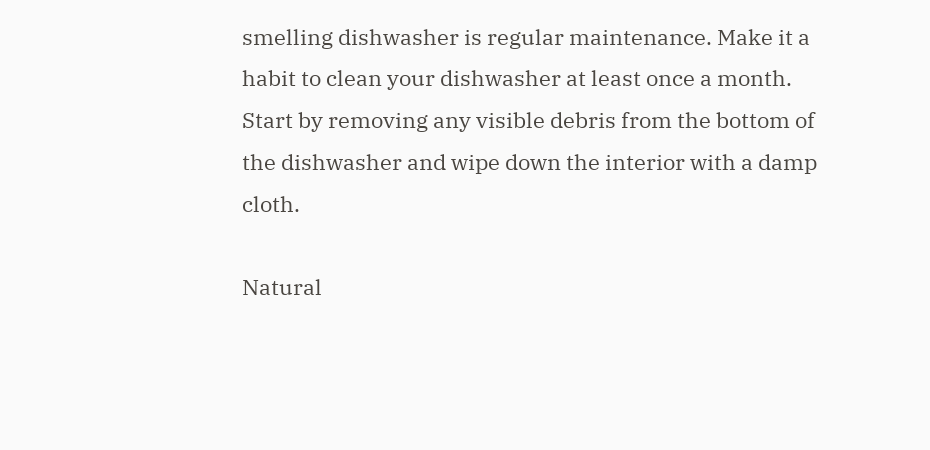smelling dishwasher is regular maintenance. Make it a habit to clean your dishwasher at least once a month. Start by removing any visible debris from the bottom of the dishwasher and wipe down the interior with a damp cloth.

Natural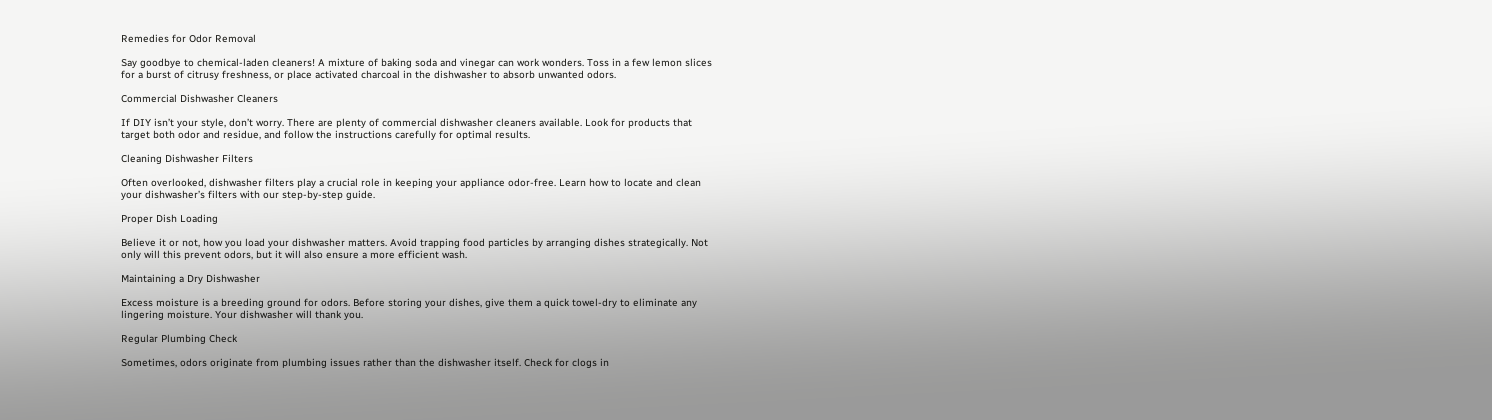Remedies for Odor Removal

Say goodbye to chemical-laden cleaners! A mixture of baking soda and vinegar can work wonders. Toss in a few lemon slices for a burst of citrusy freshness, or place activated charcoal in the dishwasher to absorb unwanted odors.

Commercial Dishwasher Cleaners

If DIY isn’t your style, don’t worry. There are plenty of commercial dishwasher cleaners available. Look for products that target both odor and residue, and follow the instructions carefully for optimal results.

Cleaning Dishwasher Filters

Often overlooked, dishwasher filters play a crucial role in keeping your appliance odor-free. Learn how to locate and clean your dishwasher’s filters with our step-by-step guide.

Proper Dish Loading

Believe it or not, how you load your dishwasher matters. Avoid trapping food particles by arranging dishes strategically. Not only will this prevent odors, but it will also ensure a more efficient wash.

Maintaining a Dry Dishwasher

Excess moisture is a breeding ground for odors. Before storing your dishes, give them a quick towel-dry to eliminate any lingering moisture. Your dishwasher will thank you.

Regular Plumbing Check

Sometimes, odors originate from plumbing issues rather than the dishwasher itself. Check for clogs in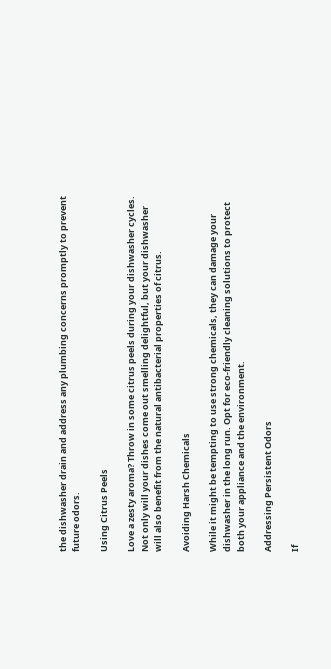the dishwasher drain and address any plumbing concerns promptly to prevent future odors.

Using Citrus Peels

Love a zesty aroma? Throw in some citrus peels during your dishwasher cycles. Not only will your dishes come out smelling delightful, but your dishwasher will also benefit from the natural antibacterial properties of citrus.

Avoiding Harsh Chemicals

While it might be tempting to use strong chemicals, they can damage your dishwasher in the long run. Opt for eco-friendly cleaning solutions to protect both your appliance and the environment.

Addressing Persistent Odors

If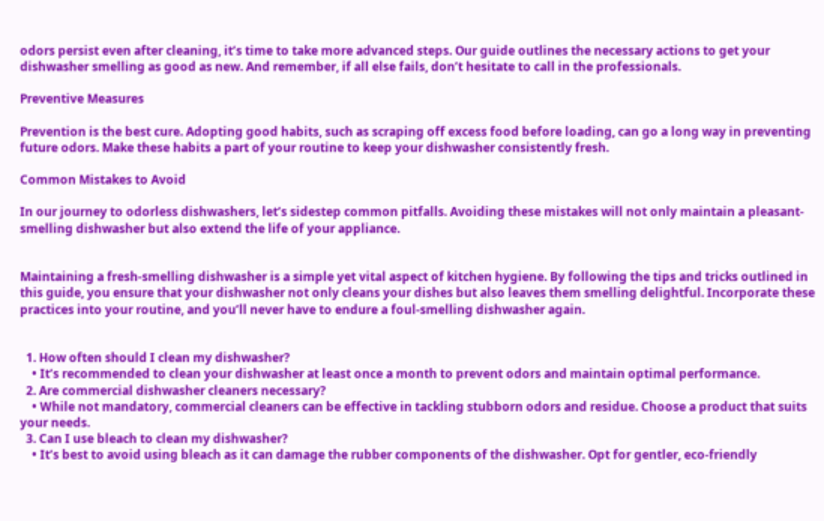odors persist even after cleaning, it’s time to take more advanced steps. Our guide outlines the necessary actions to get your dishwasher smelling as good as new. And remember, if all else fails, don’t hesitate to call in the professionals.

Preventive Measures

Prevention is the best cure. Adopting good habits, such as scraping off excess food before loading, can go a long way in preventing future odors. Make these habits a part of your routine to keep your dishwasher consistently fresh.

Common Mistakes to Avoid

In our journey to odorless dishwashers, let’s sidestep common pitfalls. Avoiding these mistakes will not only maintain a pleasant-smelling dishwasher but also extend the life of your appliance.


Maintaining a fresh-smelling dishwasher is a simple yet vital aspect of kitchen hygiene. By following the tips and tricks outlined in this guide, you ensure that your dishwasher not only cleans your dishes but also leaves them smelling delightful. Incorporate these practices into your routine, and you’ll never have to endure a foul-smelling dishwasher again.


  1. How often should I clean my dishwasher?
    • It’s recommended to clean your dishwasher at least once a month to prevent odors and maintain optimal performance.
  2. Are commercial dishwasher cleaners necessary?
    • While not mandatory, commercial cleaners can be effective in tackling stubborn odors and residue. Choose a product that suits your needs.
  3. Can I use bleach to clean my dishwasher?
    • It’s best to avoid using bleach as it can damage the rubber components of the dishwasher. Opt for gentler, eco-friendly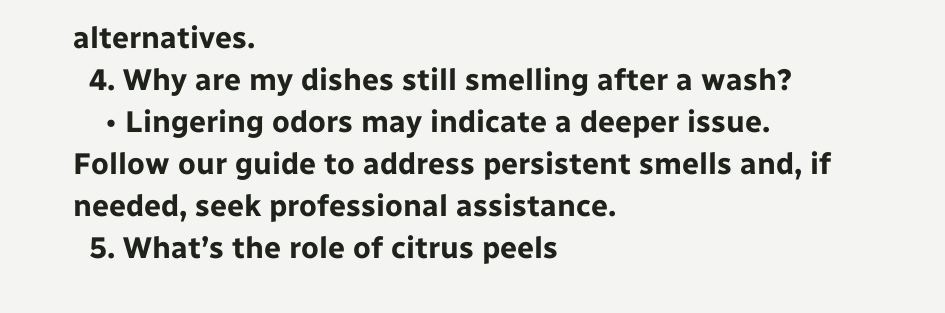alternatives.
  4. Why are my dishes still smelling after a wash?
    • Lingering odors may indicate a deeper issue. Follow our guide to address persistent smells and, if needed, seek professional assistance.
  5. What’s the role of citrus peels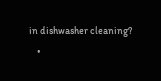in dishwasher cleaning?
    •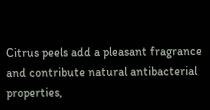Citrus peels add a pleasant fragrance and contribute natural antibacterial properties,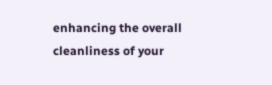enhancing the overall cleanliness of your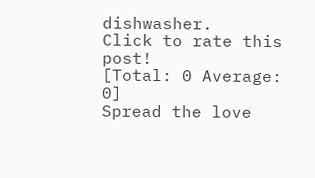dishwasher.
Click to rate this post!
[Total: 0 Average: 0]
Spread the love